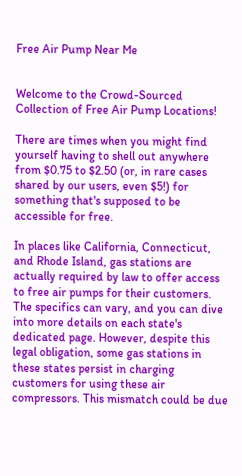Free Air Pump Near Me


Welcome to the Crowd-Sourced Collection of Free Air Pump Locations!

There are times when you might find yourself having to shell out anywhere from $0.75 to $2.50 (or, in rare cases shared by our users, even $5!) for something that's supposed to be accessible for free.

In places like California, Connecticut, and Rhode Island, gas stations are actually required by law to offer access to free air pumps for their customers. The specifics can vary, and you can dive into more details on each state's dedicated page. However, despite this legal obligation, some gas stations in these states persist in charging customers for using these air compressors. This mismatch could be due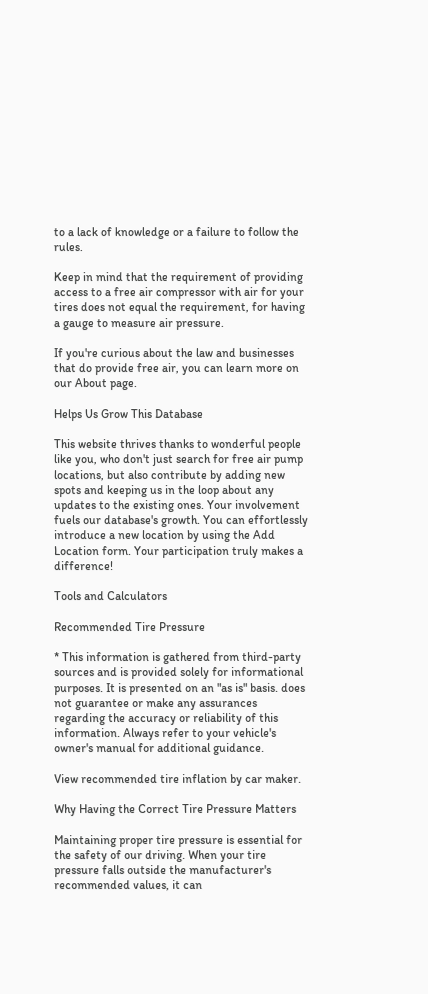to a lack of knowledge or a failure to follow the rules.

Keep in mind that the requirement of providing access to a free air compressor with air for your tires does not equal the requirement, for having a gauge to measure air pressure.

If you're curious about the law and businesses that do provide free air, you can learn more on our About page.

Helps Us Grow This Database

This website thrives thanks to wonderful people like you, who don't just search for free air pump locations, but also contribute by adding new spots and keeping us in the loop about any updates to the existing ones. Your involvement fuels our database's growth. You can effortlessly introduce a new location by using the Add Location form. Your participation truly makes a difference!

Tools and Calculators

Recommended Tire Pressure

* This information is gathered from third-party sources and is provided solely for informational purposes. It is presented on an "as is" basis. does not guarantee or make any assurances regarding the accuracy or reliability of this information. Always refer to your vehicle's owner's manual for additional guidance.

View recommended tire inflation by car maker.

Why Having the Correct Tire Pressure Matters

Maintaining proper tire pressure is essential for the safety of our driving. When your tire pressure falls outside the manufacturer's recommended values, it can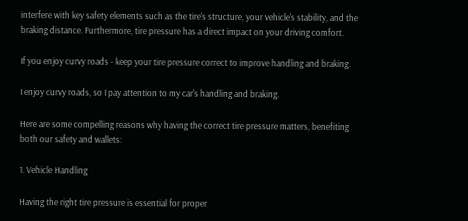interfere with key safety elements such as the tire's structure, your vehicle's stability, and the braking distance. Furthermore, tire pressure has a direct impact on your driving comfort.

If you enjoy curvy roads - keep your tire pressure correct to improve handling and braking.

I enjoy curvy roads, so I pay attention to my car's handling and braking.

Here are some compelling reasons why having the correct tire pressure matters, benefiting both our safety and wallets:

1. Vehicle Handling

Having the right tire pressure is essential for proper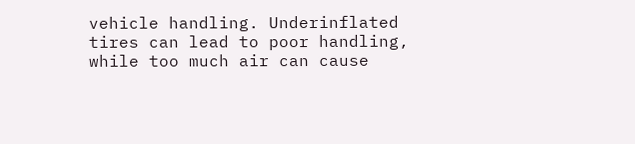vehicle handling. Underinflated tires can lead to poor handling, while too much air can cause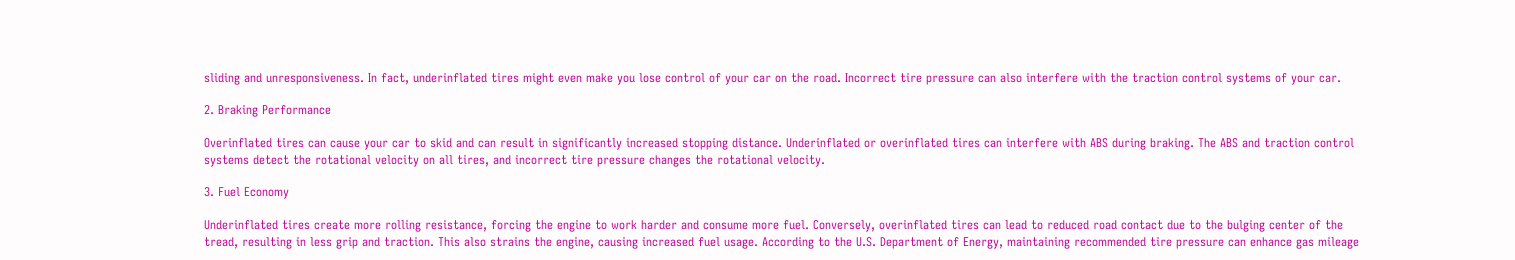sliding and unresponsiveness. In fact, underinflated tires might even make you lose control of your car on the road. Incorrect tire pressure can also interfere with the traction control systems of your car.

2. Braking Performance

Overinflated tires can cause your car to skid and can result in significantly increased stopping distance. Underinflated or overinflated tires can interfere with ABS during braking. The ABS and traction control systems detect the rotational velocity on all tires, and incorrect tire pressure changes the rotational velocity.

3. Fuel Economy

Underinflated tires create more rolling resistance, forcing the engine to work harder and consume more fuel. Conversely, overinflated tires can lead to reduced road contact due to the bulging center of the tread, resulting in less grip and traction. This also strains the engine, causing increased fuel usage. According to the U.S. Department of Energy, maintaining recommended tire pressure can enhance gas mileage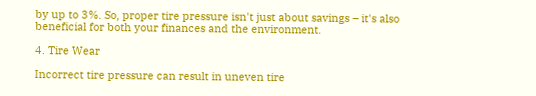by up to 3%. So, proper tire pressure isn't just about savings – it's also beneficial for both your finances and the environment.

4. Tire Wear

Incorrect tire pressure can result in uneven tire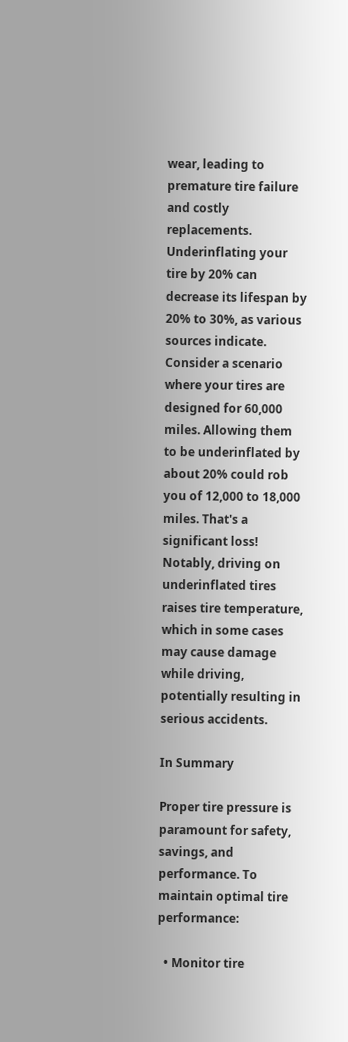wear, leading to premature tire failure and costly replacements. Underinflating your tire by 20% can decrease its lifespan by 20% to 30%, as various sources indicate. Consider a scenario where your tires are designed for 60,000 miles. Allowing them to be underinflated by about 20% could rob you of 12,000 to 18,000 miles. That's a significant loss! Notably, driving on underinflated tires raises tire temperature, which in some cases may cause damage while driving, potentially resulting in serious accidents.

In Summary

Proper tire pressure is paramount for safety, savings, and performance. To maintain optimal tire performance:

  • Monitor tire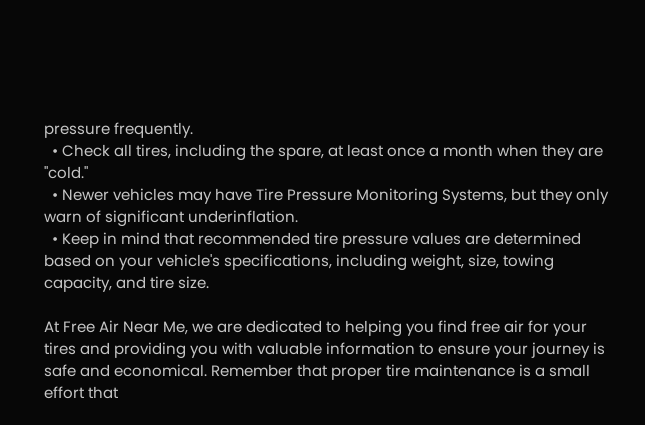pressure frequently.
  • Check all tires, including the spare, at least once a month when they are "cold."
  • Newer vehicles may have Tire Pressure Monitoring Systems, but they only warn of significant underinflation.
  • Keep in mind that recommended tire pressure values are determined based on your vehicle's specifications, including weight, size, towing capacity, and tire size.

At Free Air Near Me, we are dedicated to helping you find free air for your tires and providing you with valuable information to ensure your journey is safe and economical. Remember that proper tire maintenance is a small effort that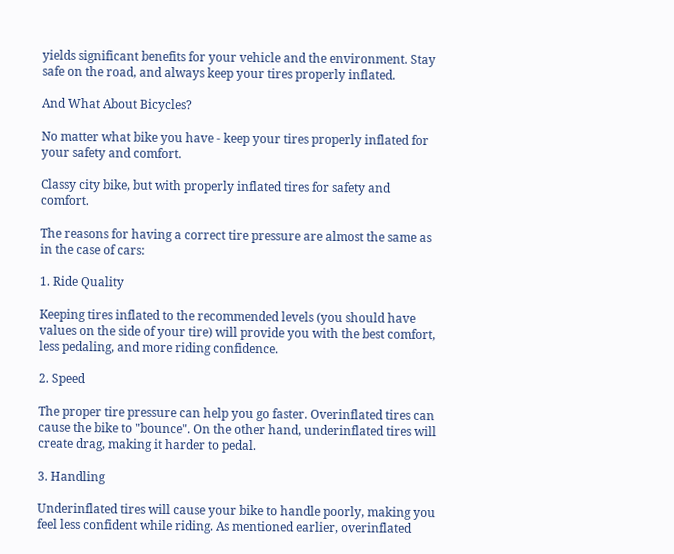yields significant benefits for your vehicle and the environment. Stay safe on the road, and always keep your tires properly inflated.

And What About Bicycles?

No matter what bike you have - keep your tires properly inflated for your safety and comfort.

Classy city bike, but with properly inflated tires for safety and comfort.

The reasons for having a correct tire pressure are almost the same as in the case of cars:

1. Ride Quality

Keeping tires inflated to the recommended levels (you should have values on the side of your tire) will provide you with the best comfort, less pedaling, and more riding confidence.

2. Speed

The proper tire pressure can help you go faster. Overinflated tires can cause the bike to "bounce". On the other hand, underinflated tires will create drag, making it harder to pedal.

3. Handling

Underinflated tires will cause your bike to handle poorly, making you feel less confident while riding. As mentioned earlier, overinflated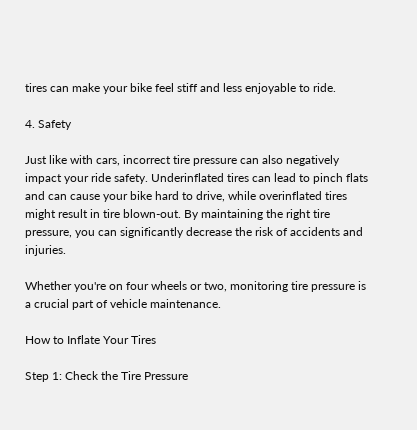tires can make your bike feel stiff and less enjoyable to ride.

4. Safety

Just like with cars, incorrect tire pressure can also negatively impact your ride safety. Underinflated tires can lead to pinch flats and can cause your bike hard to drive, while overinflated tires might result in tire blown-out. By maintaining the right tire pressure, you can significantly decrease the risk of accidents and injuries.

Whether you're on four wheels or two, monitoring tire pressure is a crucial part of vehicle maintenance.

How to Inflate Your Tires

Step 1: Check the Tire Pressure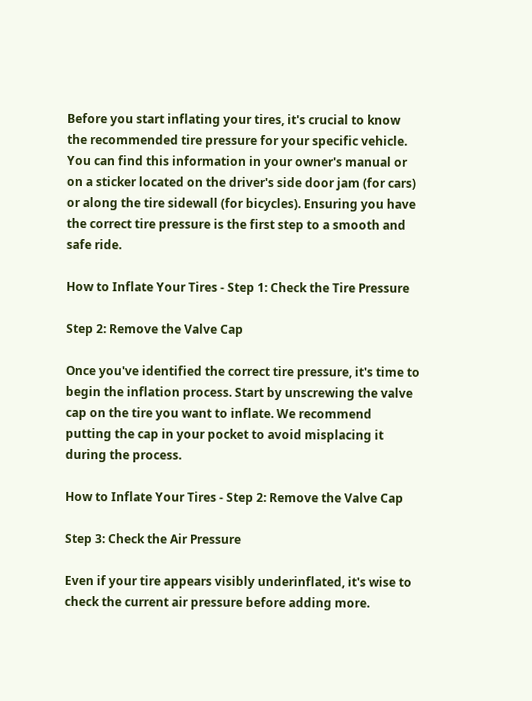Before you start inflating your tires, it's crucial to know the recommended tire pressure for your specific vehicle. You can find this information in your owner's manual or on a sticker located on the driver's side door jam (for cars) or along the tire sidewall (for bicycles). Ensuring you have the correct tire pressure is the first step to a smooth and safe ride.

How to Inflate Your Tires - Step 1: Check the Tire Pressure

Step 2: Remove the Valve Cap

Once you've identified the correct tire pressure, it's time to begin the inflation process. Start by unscrewing the valve cap on the tire you want to inflate. We recommend putting the cap in your pocket to avoid misplacing it during the process.

How to Inflate Your Tires - Step 2: Remove the Valve Cap

Step 3: Check the Air Pressure

Even if your tire appears visibly underinflated, it's wise to check the current air pressure before adding more.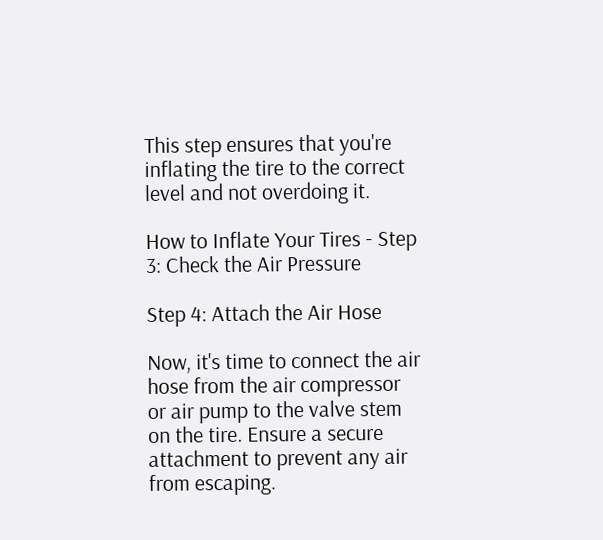This step ensures that you're inflating the tire to the correct level and not overdoing it.

How to Inflate Your Tires - Step 3: Check the Air Pressure

Step 4: Attach the Air Hose

Now, it's time to connect the air hose from the air compressor or air pump to the valve stem on the tire. Ensure a secure attachment to prevent any air from escaping.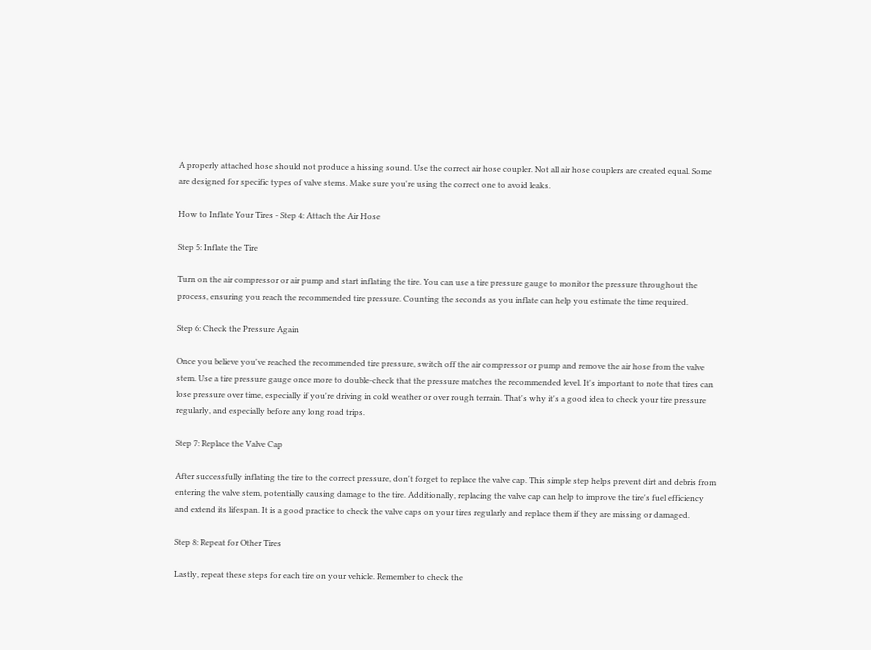A properly attached hose should not produce a hissing sound. Use the correct air hose coupler. Not all air hose couplers are created equal. Some are designed for specific types of valve stems. Make sure you're using the correct one to avoid leaks.

How to Inflate Your Tires - Step 4: Attach the Air Hose

Step 5: Inflate the Tire

Turn on the air compressor or air pump and start inflating the tire. You can use a tire pressure gauge to monitor the pressure throughout the process, ensuring you reach the recommended tire pressure. Counting the seconds as you inflate can help you estimate the time required.

Step 6: Check the Pressure Again

Once you believe you've reached the recommended tire pressure, switch off the air compressor or pump and remove the air hose from the valve stem. Use a tire pressure gauge once more to double-check that the pressure matches the recommended level. It's important to note that tires can lose pressure over time, especially if you're driving in cold weather or over rough terrain. That's why it's a good idea to check your tire pressure regularly, and especially before any long road trips.

Step 7: Replace the Valve Cap

After successfully inflating the tire to the correct pressure, don't forget to replace the valve cap. This simple step helps prevent dirt and debris from entering the valve stem, potentially causing damage to the tire. Additionally, replacing the valve cap can help to improve the tire's fuel efficiency and extend its lifespan. It is a good practice to check the valve caps on your tires regularly and replace them if they are missing or damaged.

Step 8: Repeat for Other Tires

Lastly, repeat these steps for each tire on your vehicle. Remember to check the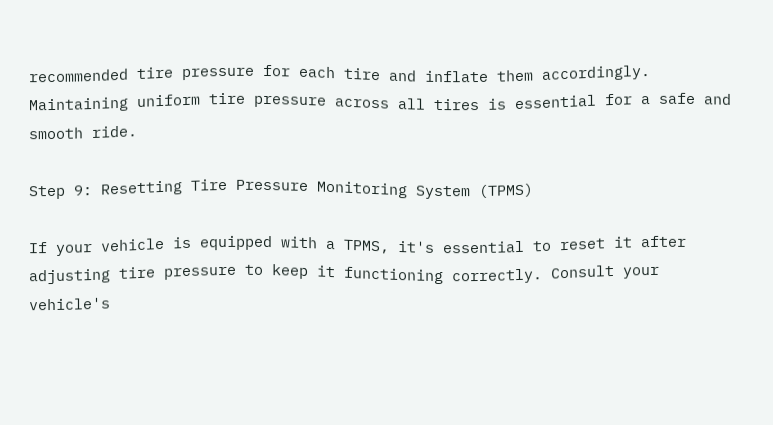recommended tire pressure for each tire and inflate them accordingly. Maintaining uniform tire pressure across all tires is essential for a safe and smooth ride.

Step 9: Resetting Tire Pressure Monitoring System (TPMS)

If your vehicle is equipped with a TPMS, it's essential to reset it after adjusting tire pressure to keep it functioning correctly. Consult your vehicle's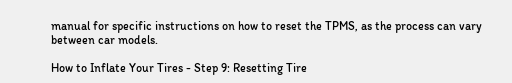manual for specific instructions on how to reset the TPMS, as the process can vary between car models.

How to Inflate Your Tires - Step 9: Resetting Tire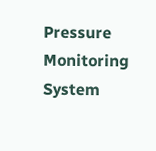Pressure Monitoring System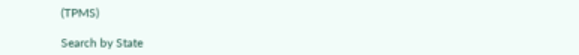(TPMS)

Search by State